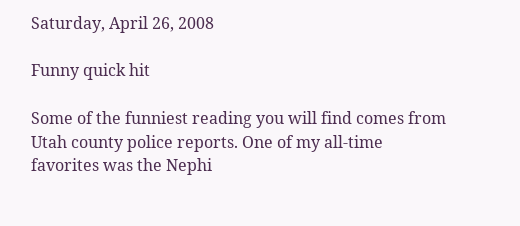Saturday, April 26, 2008

Funny quick hit

Some of the funniest reading you will find comes from Utah county police reports. One of my all-time favorites was the Nephi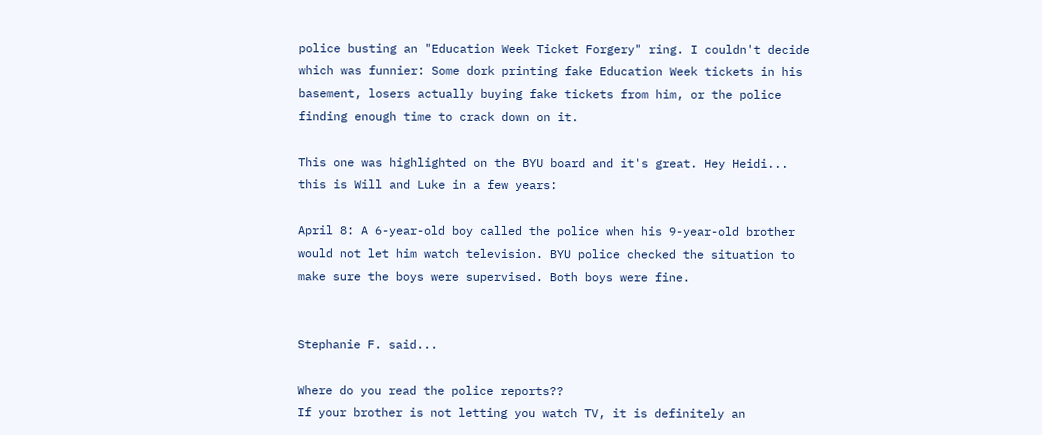police busting an "Education Week Ticket Forgery" ring. I couldn't decide which was funnier: Some dork printing fake Education Week tickets in his basement, losers actually buying fake tickets from him, or the police finding enough time to crack down on it.

This one was highlighted on the BYU board and it's great. Hey Heidi... this is Will and Luke in a few years:

April 8: A 6-year-old boy called the police when his 9-year-old brother would not let him watch television. BYU police checked the situation to make sure the boys were supervised. Both boys were fine.


Stephanie F. said...

Where do you read the police reports??
If your brother is not letting you watch TV, it is definitely an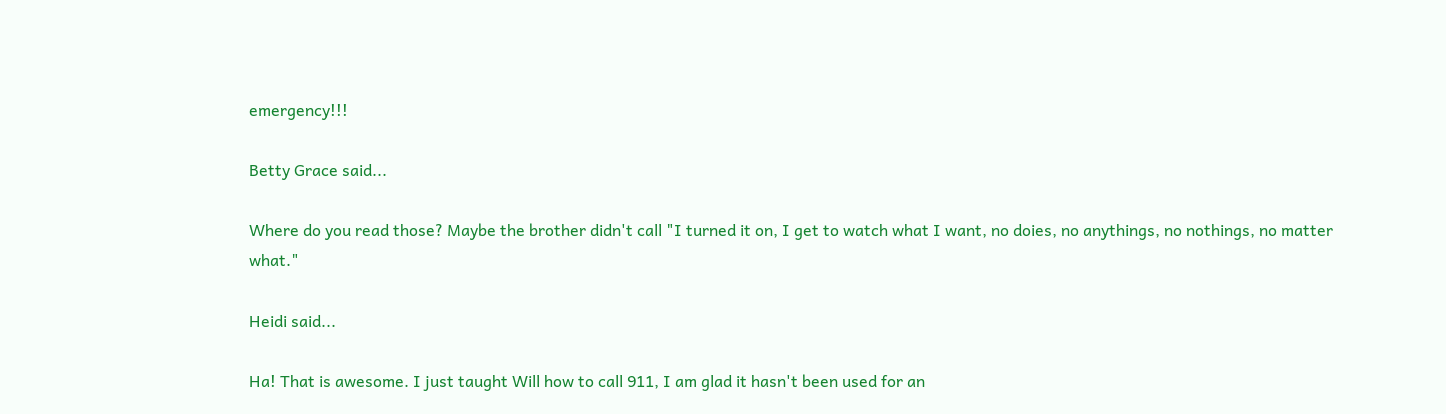emergency!!!

Betty Grace said...

Where do you read those? Maybe the brother didn't call "I turned it on, I get to watch what I want, no doies, no anythings, no nothings, no matter what."

Heidi said...

Ha! That is awesome. I just taught Will how to call 911, I am glad it hasn't been used for an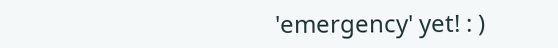'emergency' yet! : )